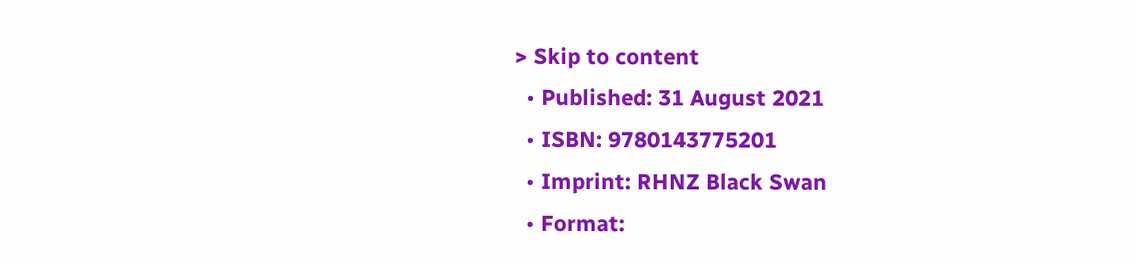> Skip to content
  • Published: 31 August 2021
  • ISBN: 9780143775201
  • Imprint: RHNZ Black Swan
  • Format: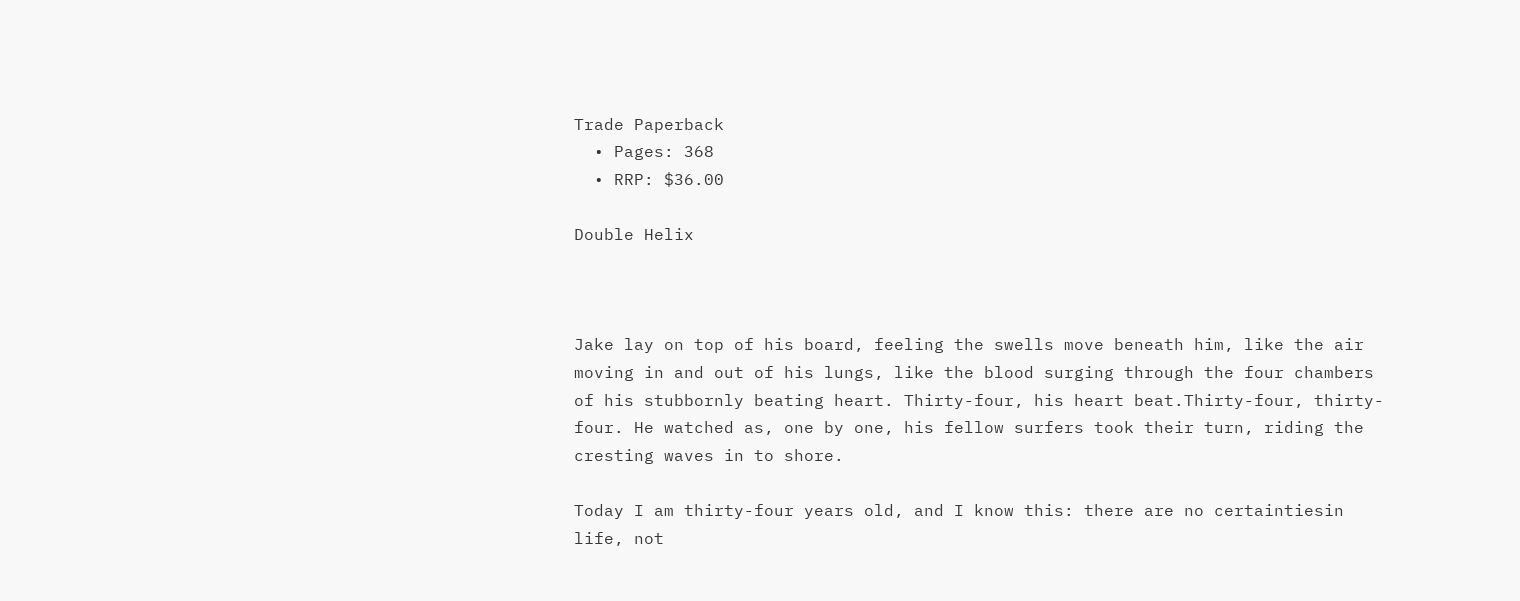Trade Paperback
  • Pages: 368
  • RRP: $36.00

Double Helix



Jake lay on top of his board, feeling the swells move beneath him, like the air moving in and out of his lungs, like the blood surging through the four chambers of his stubbornly beating heart. Thirty-four, his heart beat.Thirty-four, thirty-four. He watched as, one by one, his fellow surfers took their turn, riding the cresting waves in to shore.

Today I am thirty-four years old, and I know this: there are no certaintiesin life, not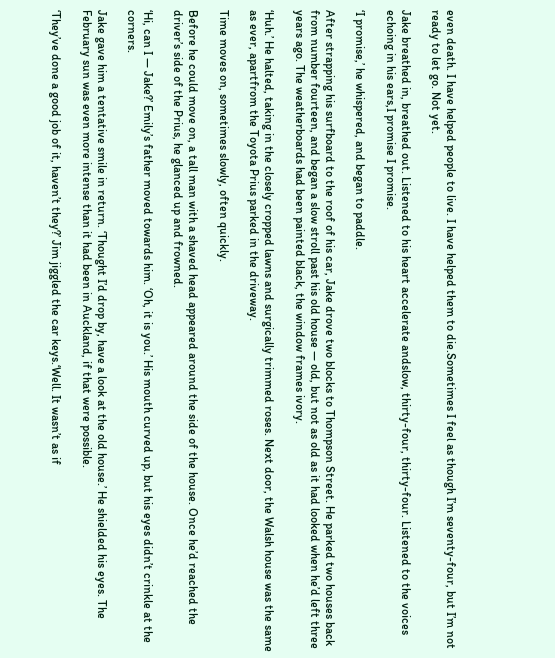even death. I have helped people to live. I have helped them to die.Sometimes I feel as though I’m seventy-four, but I’m not ready to let go. Not yet.

Jake breathed in, breathed out. Listened to his heart accelerate andslow, thirty-four, thirty-four. Listened to the voices echoing in his ears,I promise I promise.

‘I promise,’ he whispered, and began to paddle.

After strapping his surfboard to the roof of his car, Jake drove two blocks to Thompson Street. He parked two houses back from number fourteen, and began a slow stroll past his old house — old, but not as old as it had looked when he’d left three years ago. The weatherboards had been painted black, the window frames ivory.

‘Huh.’ He halted, taking in the closely cropped lawns and surgically trimmed roses. Next door, the Walsh house was the same as ever, apartfrom the Toyota Prius parked in the driveway.

Time moves on, sometimes slowly, often quickly.

Before he could move on, a tall man with a shaved head appeared around the side of the house. Once he’d reached the driver’s side of the Prius, he glanced up and frowned.

‘Hi, can I — Jake?’ Emily’s father moved towards him. ‘Oh, it is you.’ His mouth curved up, but his eyes didn’t crinkle at the corners.

Jake gave him a tentative smile in return. ‘Thought I’d drop by, have a look at the old house.’ He shielded his eyes. The February sun was even more intense than it had been in Auckland, if that were possible.

‘They’ve done a good job of it, haven’t they?’ Jim jiggled the car keys.‘Well. It wasn’t as if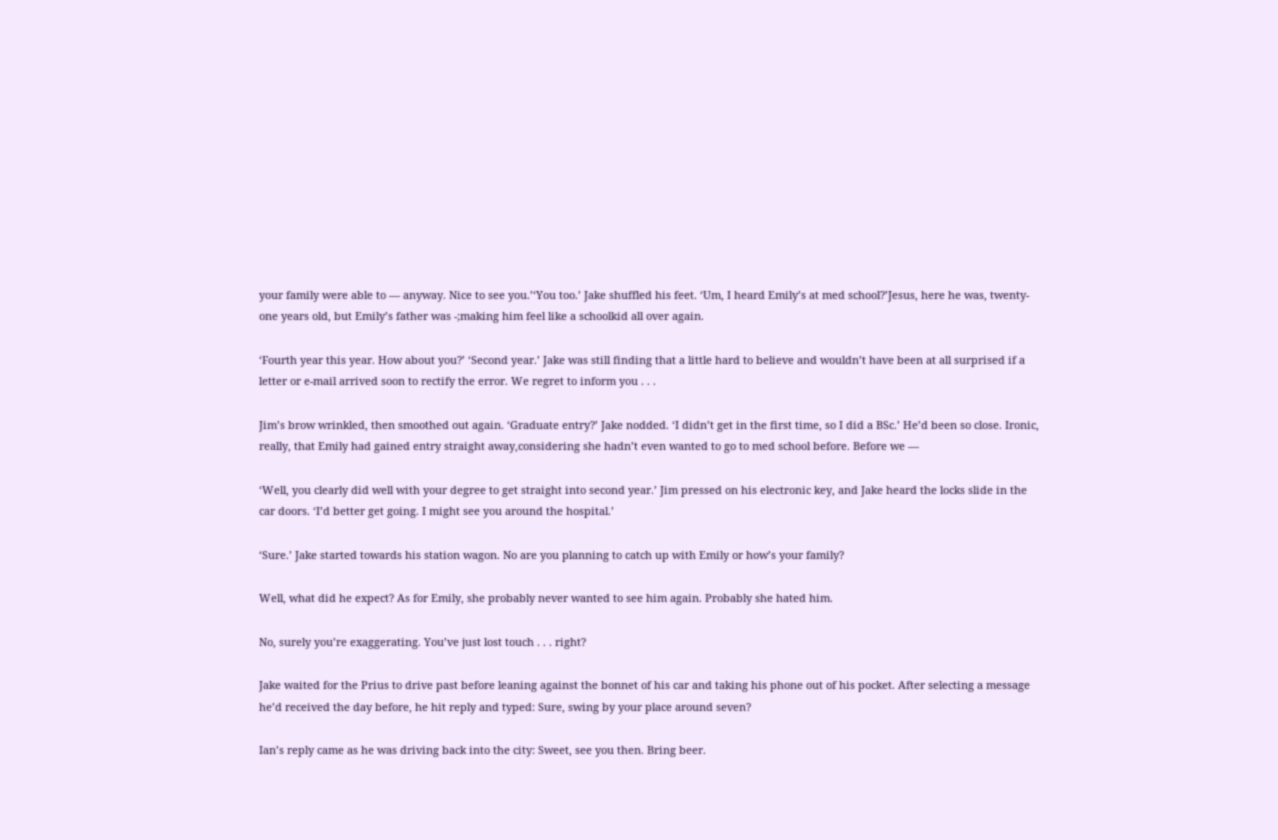your family were able to — anyway. Nice to see you.’‘You too.’ Jake shuffled his feet. ‘Um, I heard Emily’s at med school?’Jesus, here he was, twenty-one years old, but Emily’s father was -;making him feel like a schoolkid all over again.

‘Fourth year this year. How about you?’ ‘Second year.’ Jake was still finding that a little hard to believe and wouldn’t have been at all surprised if a letter or e-mail arrived soon to rectify the error. We regret to inform you . . .

Jim’s brow wrinkled, then smoothed out again. ‘Graduate entry?’ Jake nodded. ‘I didn’t get in the first time, so I did a BSc.’ He’d been so close. Ironic, really, that Emily had gained entry straight away,considering she hadn’t even wanted to go to med school before. Before we —

‘Well, you clearly did well with your degree to get straight into second year.’ Jim pressed on his electronic key, and Jake heard the locks slide in the car doors. ‘I’d better get going. I might see you around the hospital.’

‘Sure.’ Jake started towards his station wagon. No are you planning to catch up with Emily or how’s your family?

Well, what did he expect? As for Emily, she probably never wanted to see him again. Probably she hated him.

No, surely you’re exaggerating. You’ve just lost touch . . . right?

Jake waited for the Prius to drive past before leaning against the bonnet of his car and taking his phone out of his pocket. After selecting a message he’d received the day before, he hit reply and typed: Sure, swing by your place around seven?

Ian’s reply came as he was driving back into the city: Sweet, see you then. Bring beer.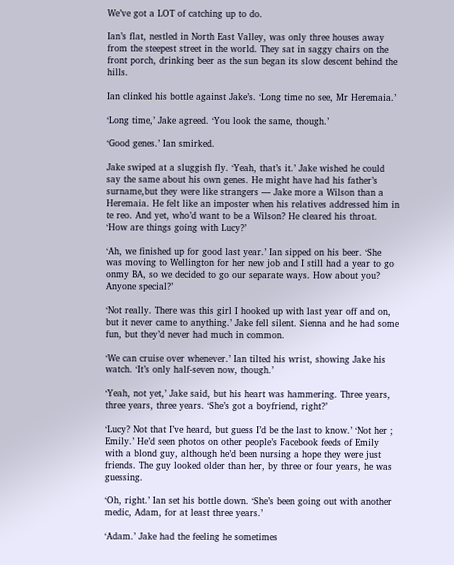We’ve got a LOT of catching up to do.

Ian’s flat, nestled in North East Valley, was only three houses away from the steepest street in the world. They sat in saggy chairs on the front porch, drinking beer as the sun began its slow descent behind the hills.

Ian clinked his bottle against Jake’s. ‘Long time no see, Mr Heremaia.’

‘Long time,’ Jake agreed. ‘You look the same, though.’

‘Good genes.’ Ian smirked.

Jake swiped at a sluggish fly. ‘Yeah, that’s it.’ Jake wished he could say the same about his own genes. He might have had his father’s surname,but they were like strangers — Jake more a Wilson than a Heremaia. He felt like an imposter when his relatives addressed him in te reo. And yet, who’d want to be a Wilson? He cleared his throat. ‘How are things going with Lucy?’

‘Ah, we finished up for good last year.’ Ian sipped on his beer. ‘She was moving to Wellington for her new job and I still had a year to go onmy BA, so we decided to go our separate ways. How about you? Anyone special?’

‘Not really. There was this girl I hooked up with last year off and on, but it never came to anything.’ Jake fell silent. Sienna and he had some fun, but they’d never had much in common.

‘We can cruise over whenever.’ Ian tilted his wrist, showing Jake his watch. ‘It’s only half-seven now, though.’

‘Yeah, not yet,’ Jake said, but his heart was hammering. Three years, three years, three years. ‘She’s got a boyfriend, right?’

‘Lucy? Not that I’ve heard, but guess I’d be the last to know.’ ‘Not her ; Emily.’ He’d seen photos on other people’s Facebook feeds of Emily with a blond guy, although he’d been nursing a hope they were just friends. The guy looked older than her, by three or four years, he was guessing.

‘Oh, right.’ Ian set his bottle down. ‘She’s been going out with another medic, Adam, for at least three years.’

‘Adam.’ Jake had the feeling he sometimes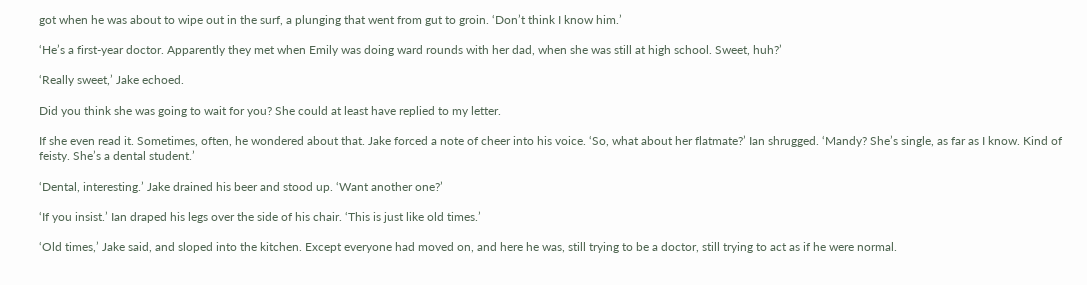got when he was about to wipe out in the surf, a plunging that went from gut to groin. ‘Don’t think I know him.’

‘He’s a first-year doctor. Apparently they met when Emily was doing ward rounds with her dad, when she was still at high school. Sweet, huh?’

‘Really sweet,’ Jake echoed.

Did you think she was going to wait for you? She could at least have replied to my letter.

If she even read it. Sometimes, often, he wondered about that. Jake forced a note of cheer into his voice. ‘So, what about her flatmate?’ Ian shrugged. ‘Mandy? She’s single, as far as I know. Kind of feisty. She’s a dental student.’

‘Dental, interesting.’ Jake drained his beer and stood up. ‘Want another one?’

‘If you insist.’ Ian draped his legs over the side of his chair. ‘This is just like old times.’

‘Old times,’ Jake said, and sloped into the kitchen. Except everyone had moved on, and here he was, still trying to be a doctor, still trying to act as if he were normal.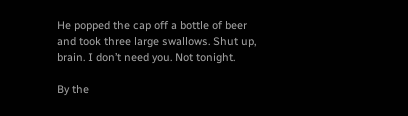He popped the cap off a bottle of beer and took three large swallows. Shut up, brain. I don’t need you. Not tonight.

By the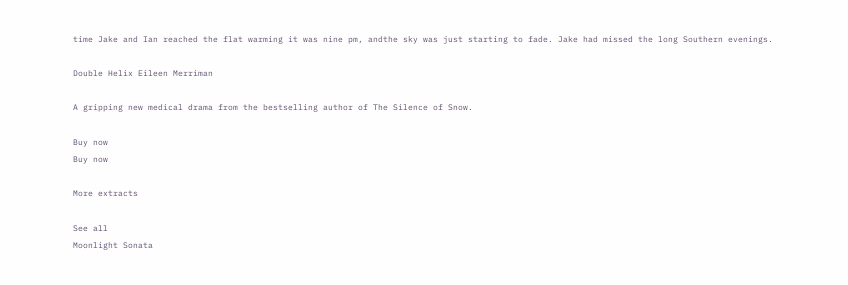time Jake and Ian reached the flat warming it was nine pm, andthe sky was just starting to fade. Jake had missed the long Southern evenings.

Double Helix Eileen Merriman

A gripping new medical drama from the bestselling author of The Silence of Snow.

Buy now
Buy now

More extracts

See all
Moonlight Sonata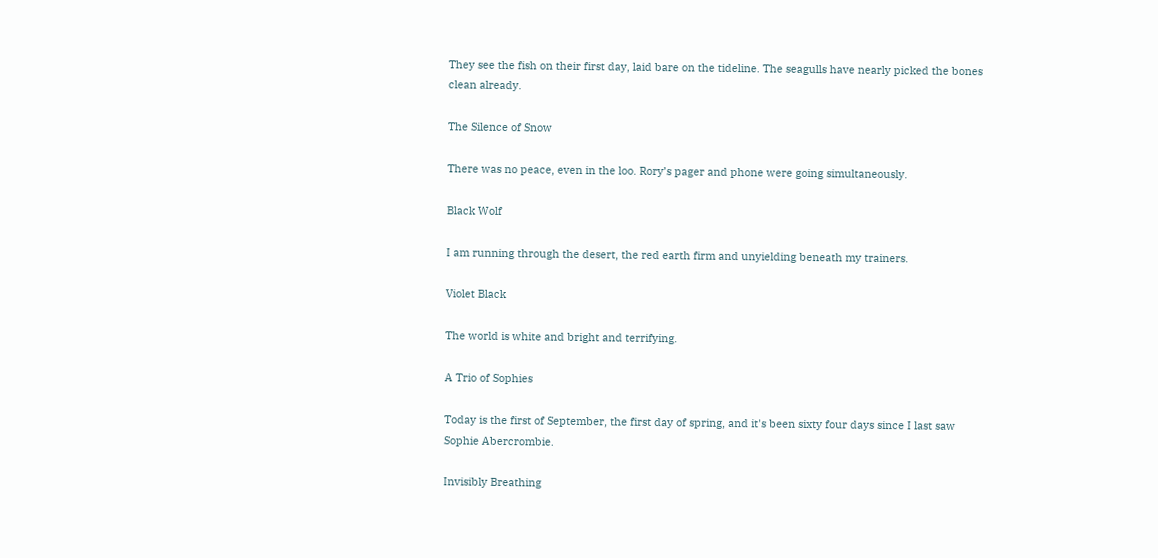They see the fish on their first day, laid bare on the tideline. The seagulls have nearly picked the bones clean already.

The Silence of Snow

There was no peace, even in the loo. Rory’s pager and phone were going simultaneously.

Black Wolf

I am running through the desert, the red earth firm and unyielding beneath my trainers.

Violet Black

The world is white and bright and terrifying.

A Trio of Sophies

Today is the first of September, the first day of spring, and it's been sixty four days since I last saw Sophie Abercrombie.

Invisibly Breathing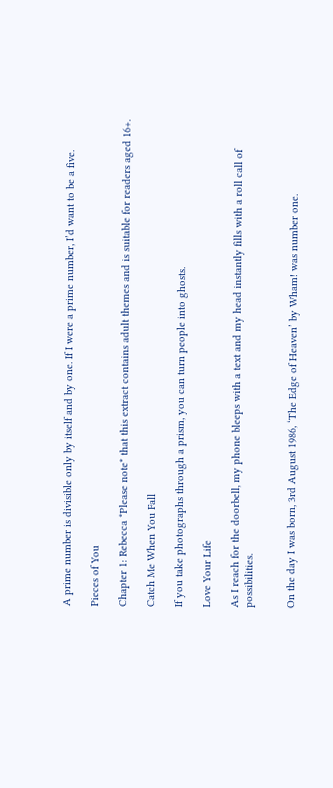A prime number is divisible only by itself and by one. If I were a prime number, I’d want to be a five.

Pieces of You

Chapter 1: Rebecca *Please note* that this extract contains adult themes and is suitable for readers aged 16+.

Catch Me When You Fall

If you take photographs through a prism, you can turn people into ghosts.

Love Your Life

As I reach for the doorbell, my phone bleeps with a text and my head instantly fills with a roll call of possibilities.


On the day I was born, 3rd August 1986, ‘The Edge of Heaven’ by Wham! was number one.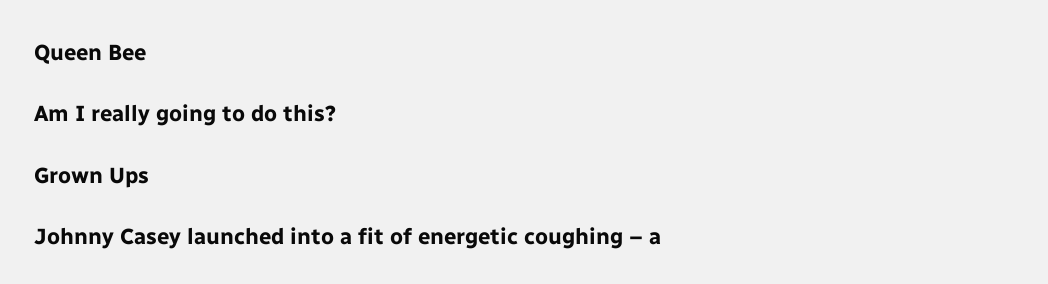Queen Bee

Am I really going to do this?

Grown Ups

Johnny Casey launched into a fit of energetic coughing – a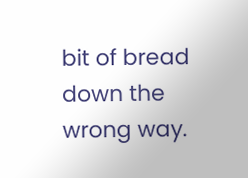bit of bread down the wrong way.